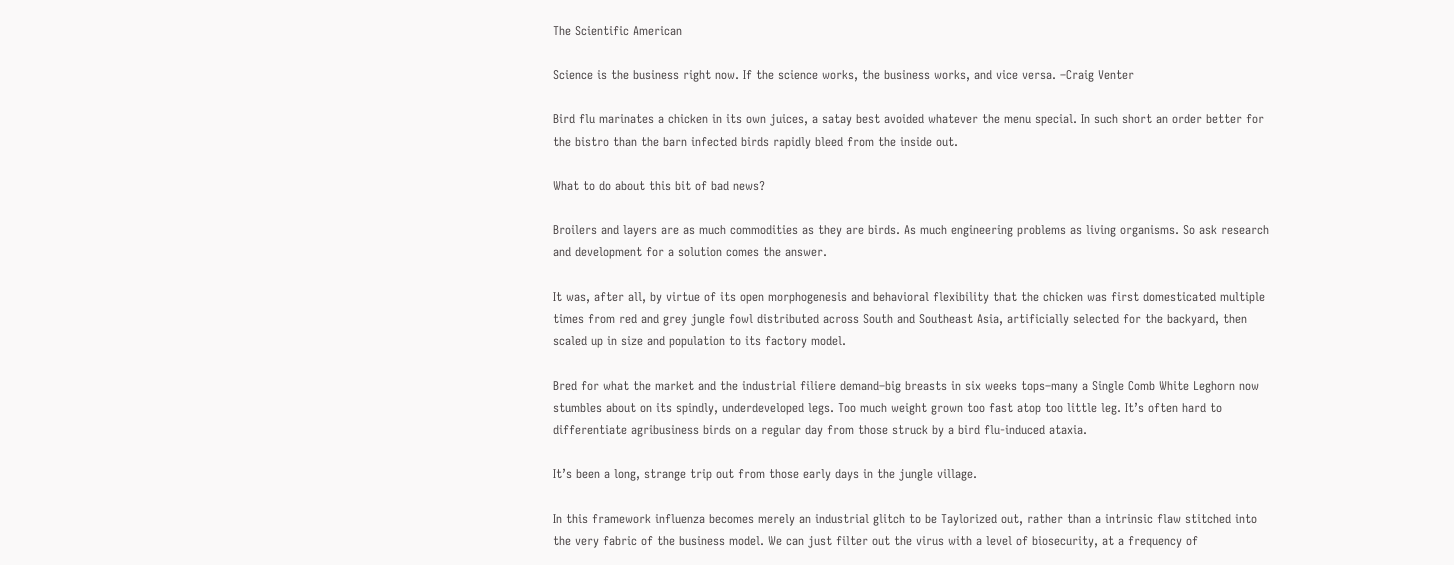The Scientific American

Science is the business right now. If the science works, the business works, and vice versa. –Craig Venter

Bird flu marinates a chicken in its own juices, a satay best avoided whatever the menu special. In such short an order better for the bistro than the barn infected birds rapidly bleed from the inside out.

What to do about this bit of bad news?

Broilers and layers are as much commodities as they are birds. As much engineering problems as living organisms. So ask research and development for a solution comes the answer.

It was, after all, by virtue of its open morphogenesis and behavioral flexibility that the chicken was first domesticated multiple times from red and grey jungle fowl distributed across South and Southeast Asia, artificially selected for the backyard, then scaled up in size and population to its factory model.

Bred for what the market and the industrial filiere demand–big breasts in six weeks tops–many a Single Comb White Leghorn now stumbles about on its spindly, underdeveloped legs. Too much weight grown too fast atop too little leg. It’s often hard to differentiate agribusiness birds on a regular day from those struck by a bird flu-induced ataxia.

It’s been a long, strange trip out from those early days in the jungle village.

In this framework influenza becomes merely an industrial glitch to be Taylorized out, rather than a intrinsic flaw stitched into the very fabric of the business model. We can just filter out the virus with a level of biosecurity, at a frequency of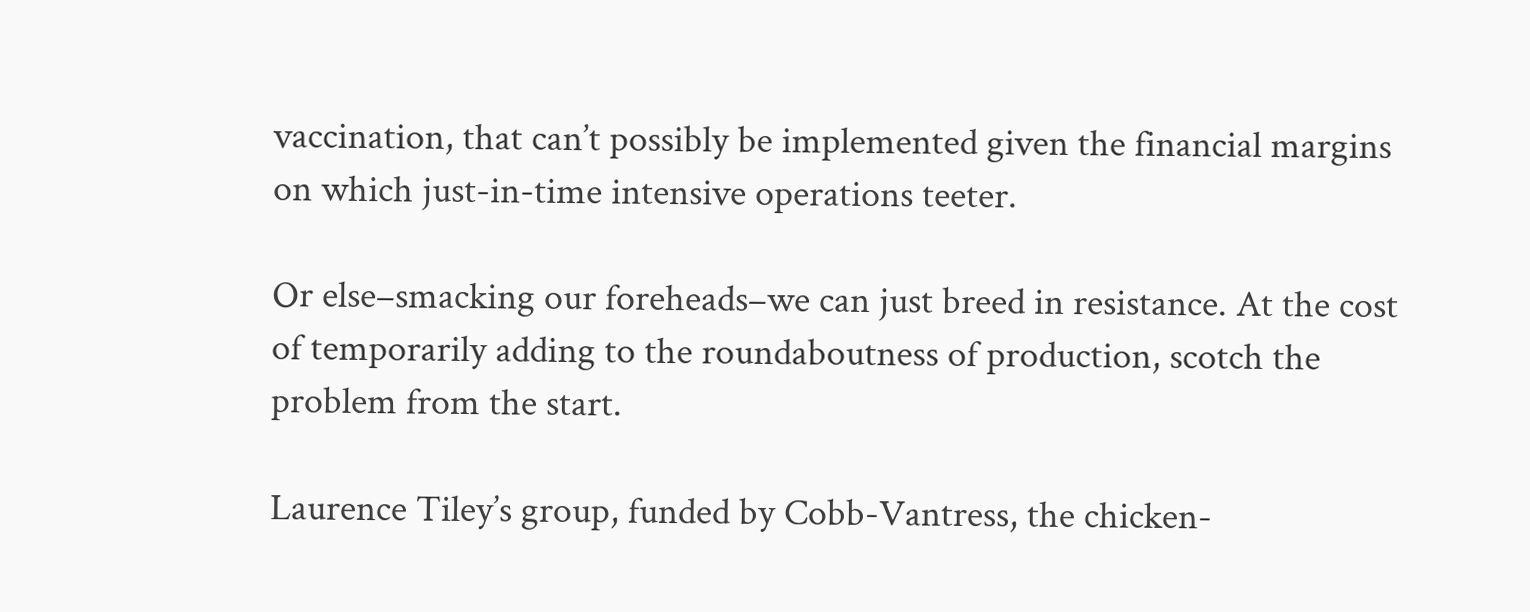vaccination, that can’t possibly be implemented given the financial margins on which just-in-time intensive operations teeter.

Or else–smacking our foreheads–we can just breed in resistance. At the cost of temporarily adding to the roundaboutness of production, scotch the problem from the start.

Laurence Tiley’s group, funded by Cobb-Vantress, the chicken-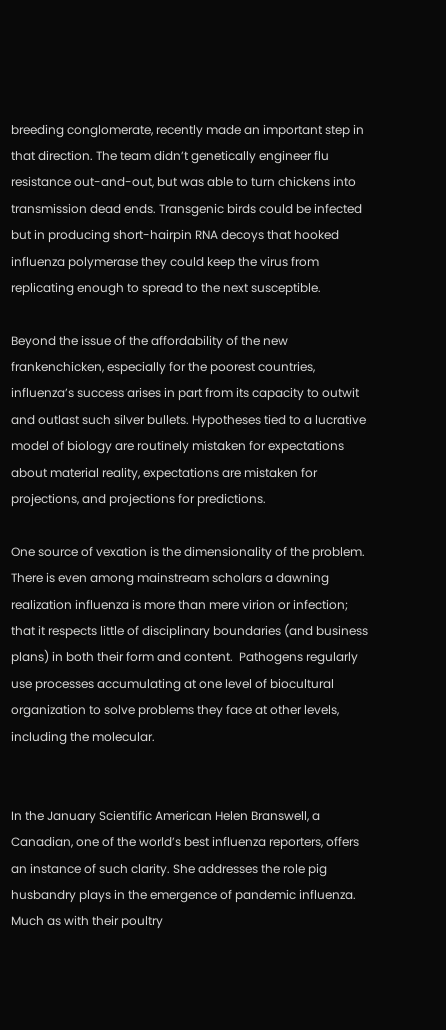breeding conglomerate, recently made an important step in that direction. The team didn’t genetically engineer flu resistance out-and-out, but was able to turn chickens into transmission dead ends. Transgenic birds could be infected but in producing short-hairpin RNA decoys that hooked influenza polymerase they could keep the virus from replicating enough to spread to the next susceptible.

Beyond the issue of the affordability of the new frankenchicken, especially for the poorest countries, influenza’s success arises in part from its capacity to outwit and outlast such silver bullets. Hypotheses tied to a lucrative model of biology are routinely mistaken for expectations about material reality, expectations are mistaken for projections, and projections for predictions.

One source of vexation is the dimensionality of the problem. There is even among mainstream scholars a dawning realization influenza is more than mere virion or infection; that it respects little of disciplinary boundaries (and business plans) in both their form and content.  Pathogens regularly use processes accumulating at one level of biocultural organization to solve problems they face at other levels, including the molecular.


In the January Scientific American Helen Branswell, a Canadian, one of the world’s best influenza reporters, offers an instance of such clarity. She addresses the role pig husbandry plays in the emergence of pandemic influenza. Much as with their poultry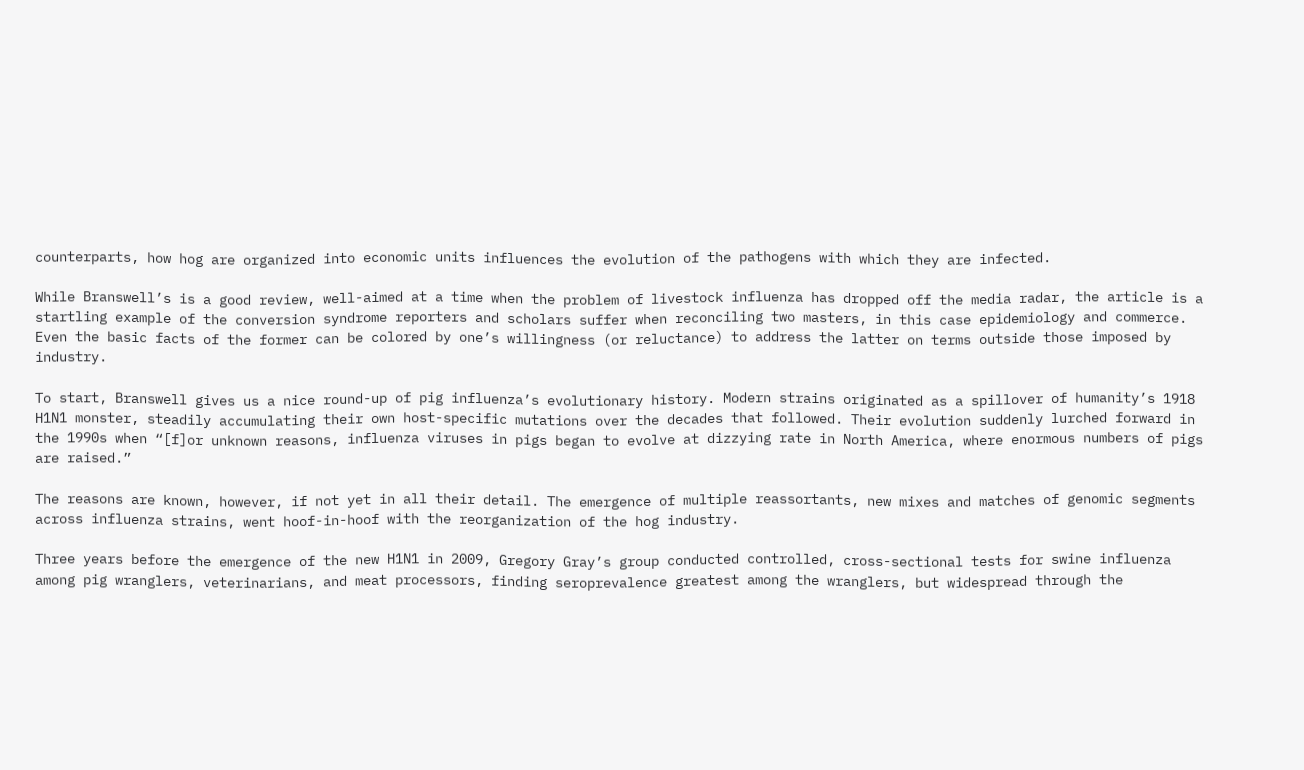counterparts, how hog are organized into economic units influences the evolution of the pathogens with which they are infected.

While Branswell’s is a good review, well-aimed at a time when the problem of livestock influenza has dropped off the media radar, the article is a startling example of the conversion syndrome reporters and scholars suffer when reconciling two masters, in this case epidemiology and commerce.  Even the basic facts of the former can be colored by one’s willingness (or reluctance) to address the latter on terms outside those imposed by industry.

To start, Branswell gives us a nice round-up of pig influenza’s evolutionary history. Modern strains originated as a spillover of humanity’s 1918 H1N1 monster, steadily accumulating their own host-specific mutations over the decades that followed. Their evolution suddenly lurched forward in the 1990s when “[f]or unknown reasons, influenza viruses in pigs began to evolve at dizzying rate in North America, where enormous numbers of pigs are raised.”

The reasons are known, however, if not yet in all their detail. The emergence of multiple reassortants, new mixes and matches of genomic segments across influenza strains, went hoof-in-hoof with the reorganization of the hog industry.

Three years before the emergence of the new H1N1 in 2009, Gregory Gray’s group conducted controlled, cross-sectional tests for swine influenza among pig wranglers, veterinarians, and meat processors, finding seroprevalence greatest among the wranglers, but widespread through the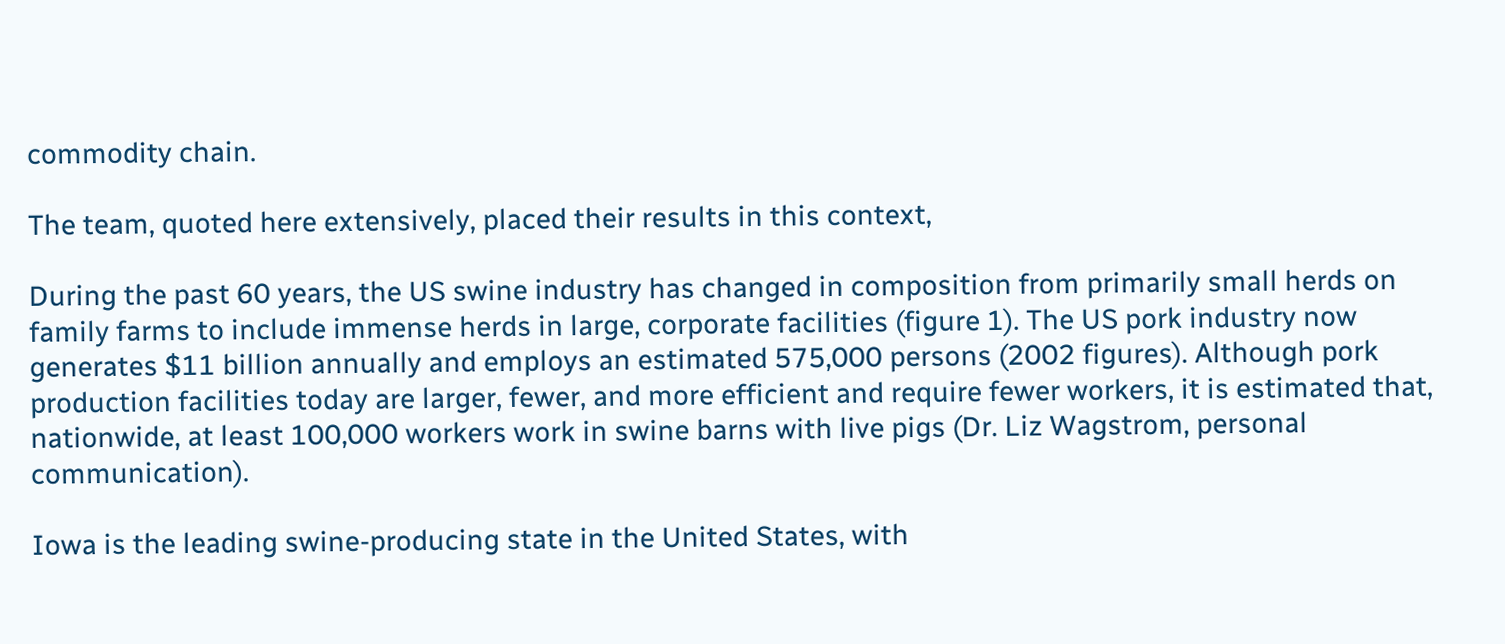commodity chain.

The team, quoted here extensively, placed their results in this context,

During the past 60 years, the US swine industry has changed in composition from primarily small herds on family farms to include immense herds in large, corporate facilities (figure 1). The US pork industry now generates $11 billion annually and employs an estimated 575,000 persons (2002 figures). Although pork production facilities today are larger, fewer, and more efficient and require fewer workers, it is estimated that, nationwide, at least 100,000 workers work in swine barns with live pigs (Dr. Liz Wagstrom, personal communication).

Iowa is the leading swine-producing state in the United States, with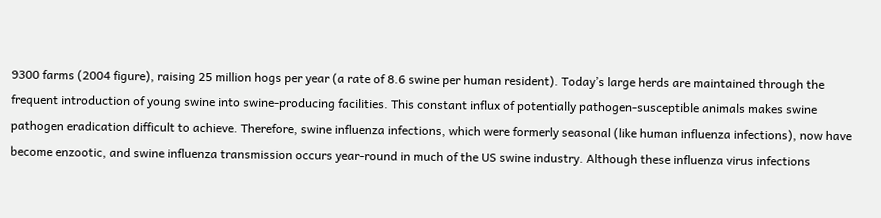9300 farms (2004 figure), raising 25 million hogs per year (a rate of 8.6 swine per human resident). Today’s large herds are maintained through the frequent introduction of young swine into swine-producing facilities. This constant influx of potentially pathogen-susceptible animals makes swine pathogen eradication difficult to achieve. Therefore, swine influenza infections, which were formerly seasonal (like human influenza infections), now have become enzootic, and swine influenza transmission occurs year-round in much of the US swine industry. Although these influenza virus infections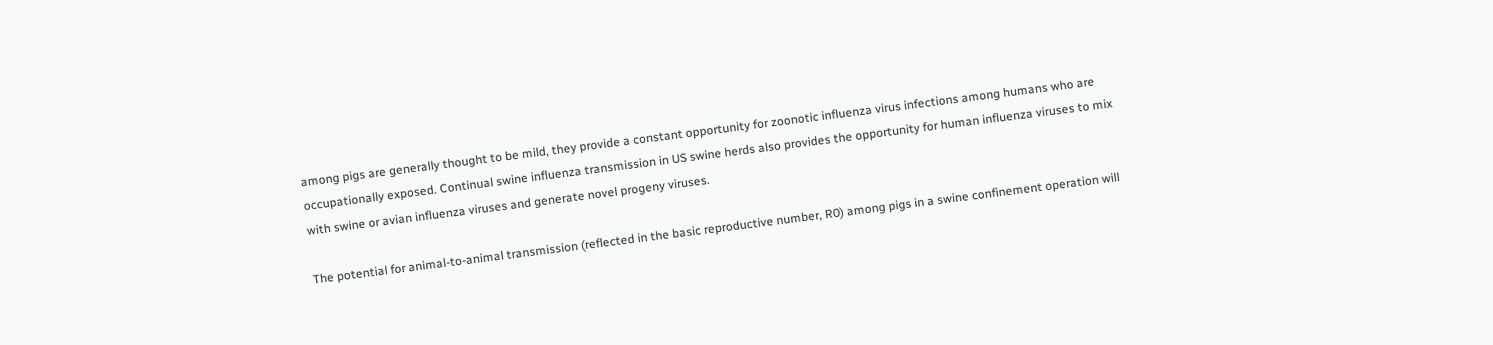among pigs are generally thought to be mild, they provide a constant opportunity for zoonotic influenza virus infections among humans who are occupationally exposed. Continual swine influenza transmission in US swine herds also provides the opportunity for human influenza viruses to mix with swine or avian influenza viruses and generate novel progeny viruses.

The potential for animal-to-animal transmission (reflected in the basic reproductive number, R0) among pigs in a swine confinement operation will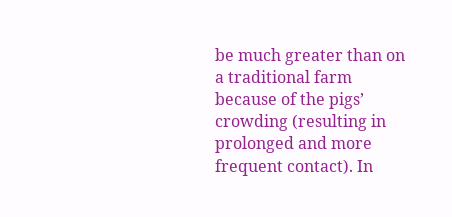be much greater than on a traditional farm because of the pigs’ crowding (resulting in prolonged and more frequent contact). In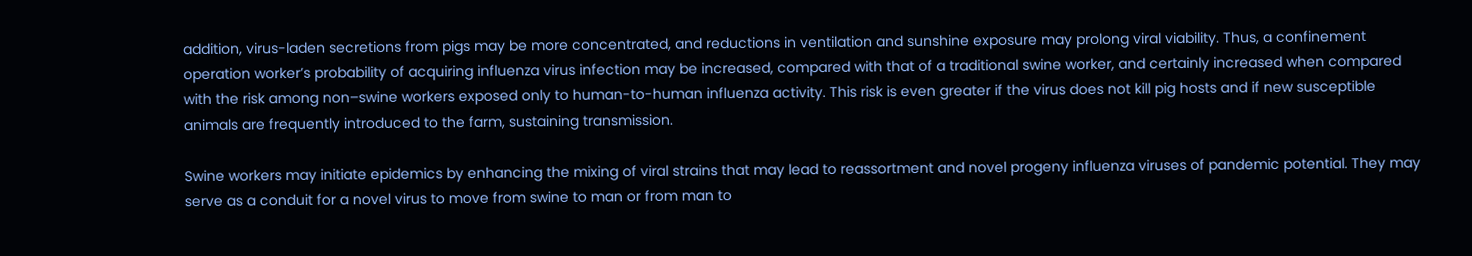addition, virus-laden secretions from pigs may be more concentrated, and reductions in ventilation and sunshine exposure may prolong viral viability. Thus, a confinement operation worker’s probability of acquiring influenza virus infection may be increased, compared with that of a traditional swine worker, and certainly increased when compared with the risk among non–swine workers exposed only to human-to-human influenza activity. This risk is even greater if the virus does not kill pig hosts and if new susceptible animals are frequently introduced to the farm, sustaining transmission.

Swine workers may initiate epidemics by enhancing the mixing of viral strains that may lead to reassortment and novel progeny influenza viruses of pandemic potential. They may serve as a conduit for a novel virus to move from swine to man or from man to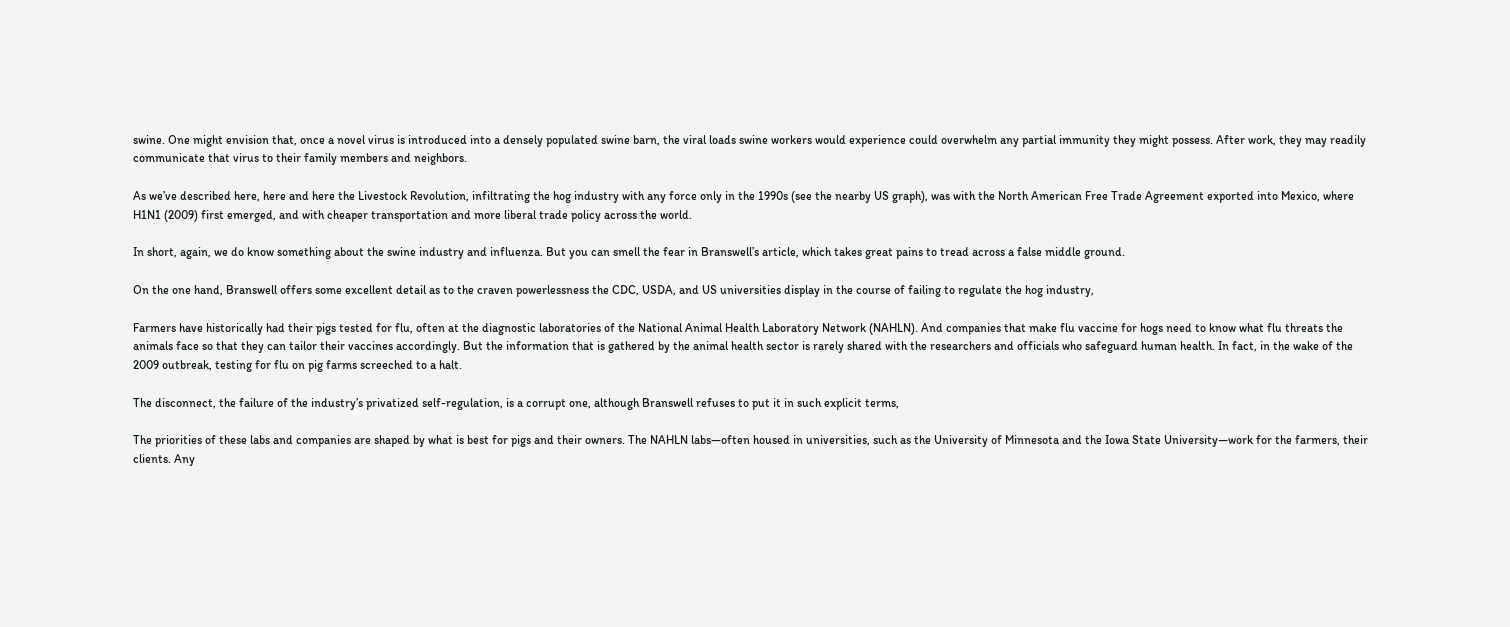swine. One might envision that, once a novel virus is introduced into a densely populated swine barn, the viral loads swine workers would experience could overwhelm any partial immunity they might possess. After work, they may readily communicate that virus to their family members and neighbors.

As we’ve described here, here and here the Livestock Revolution, infiltrating the hog industry with any force only in the 1990s (see the nearby US graph), was with the North American Free Trade Agreement exported into Mexico, where H1N1 (2009) first emerged, and with cheaper transportation and more liberal trade policy across the world.

In short, again, we do know something about the swine industry and influenza. But you can smell the fear in Branswell’s article, which takes great pains to tread across a false middle ground.

On the one hand, Branswell offers some excellent detail as to the craven powerlessness the CDC, USDA, and US universities display in the course of failing to regulate the hog industry,

Farmers have historically had their pigs tested for flu, often at the diagnostic laboratories of the National Animal Health Laboratory Network (NAHLN). And companies that make flu vaccine for hogs need to know what flu threats the animals face so that they can tailor their vaccines accordingly. But the information that is gathered by the animal health sector is rarely shared with the researchers and officials who safeguard human health. In fact, in the wake of the 2009 outbreak, testing for flu on pig farms screeched to a halt.

The disconnect, the failure of the industry’s privatized self-regulation, is a corrupt one, although Branswell refuses to put it in such explicit terms,

The priorities of these labs and companies are shaped by what is best for pigs and their owners. The NAHLN labs—often housed in universities, such as the University of Minnesota and the Iowa State University—work for the farmers, their clients. Any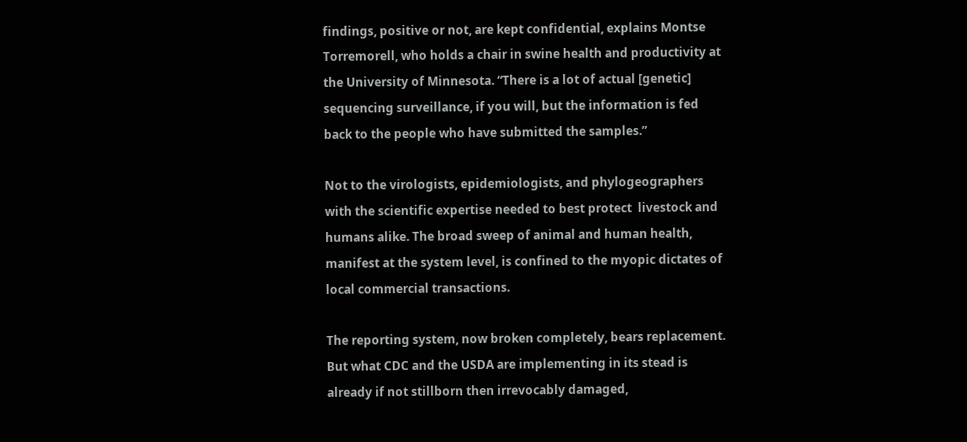findings, positive or not, are kept confidential, explains Montse Torremorell, who holds a chair in swine health and productivity at the University of Minnesota. “There is a lot of actual [genetic] sequencing surveillance, if you will, but the information is fed back to the people who have submitted the samples.”

Not to the virologists, epidemiologists, and phylogeographers with the scientific expertise needed to best protect  livestock and humans alike. The broad sweep of animal and human health, manifest at the system level, is confined to the myopic dictates of local commercial transactions.

The reporting system, now broken completely, bears replacement. But what CDC and the USDA are implementing in its stead is already if not stillborn then irrevocably damaged,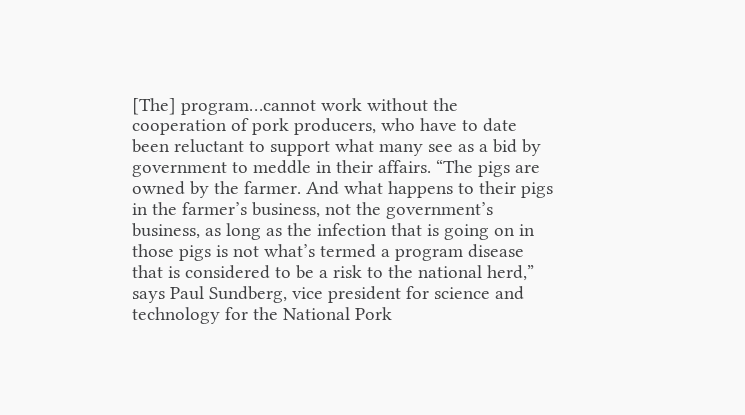[The] program…cannot work without the cooperation of pork producers, who have to date been reluctant to support what many see as a bid by government to meddle in their affairs. “The pigs are owned by the farmer. And what happens to their pigs in the farmer’s business, not the government’s business, as long as the infection that is going on in those pigs is not what’s termed a program disease that is considered to be a risk to the national herd,” says Paul Sundberg, vice president for science and technology for the National Pork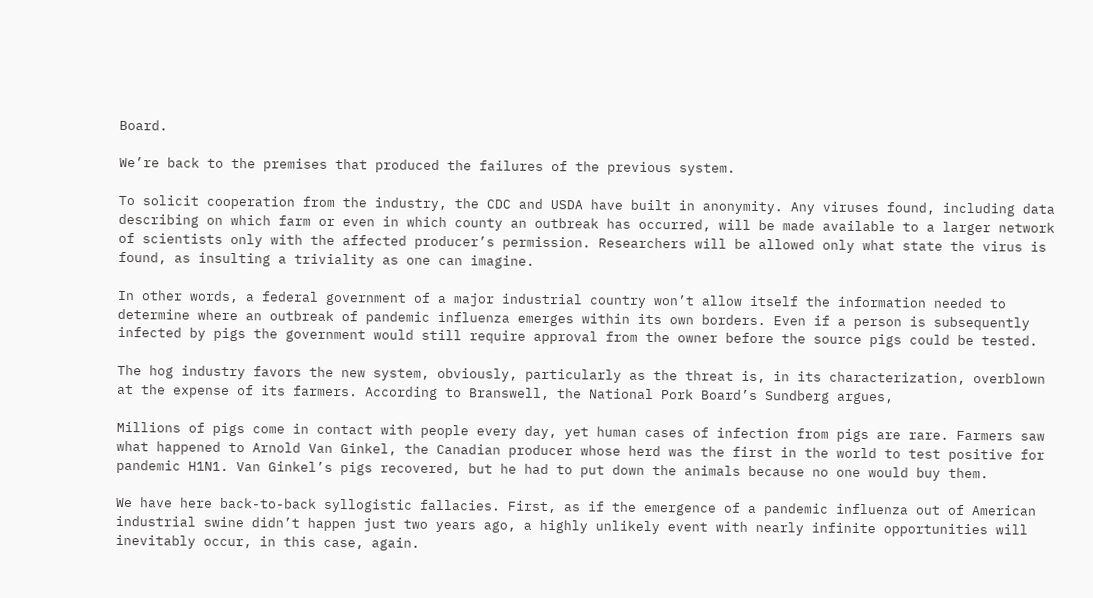Board.

We’re back to the premises that produced the failures of the previous system.

To solicit cooperation from the industry, the CDC and USDA have built in anonymity. Any viruses found, including data describing on which farm or even in which county an outbreak has occurred, will be made available to a larger network of scientists only with the affected producer’s permission. Researchers will be allowed only what state the virus is found, as insulting a triviality as one can imagine.

In other words, a federal government of a major industrial country won’t allow itself the information needed to determine where an outbreak of pandemic influenza emerges within its own borders. Even if a person is subsequently infected by pigs the government would still require approval from the owner before the source pigs could be tested.

The hog industry favors the new system, obviously, particularly as the threat is, in its characterization, overblown at the expense of its farmers. According to Branswell, the National Pork Board’s Sundberg argues,

Millions of pigs come in contact with people every day, yet human cases of infection from pigs are rare. Farmers saw what happened to Arnold Van Ginkel, the Canadian producer whose herd was the first in the world to test positive for pandemic H1N1. Van Ginkel’s pigs recovered, but he had to put down the animals because no one would buy them.

We have here back-to-back syllogistic fallacies. First, as if the emergence of a pandemic influenza out of American industrial swine didn’t happen just two years ago, a highly unlikely event with nearly infinite opportunities will inevitably occur, in this case, again.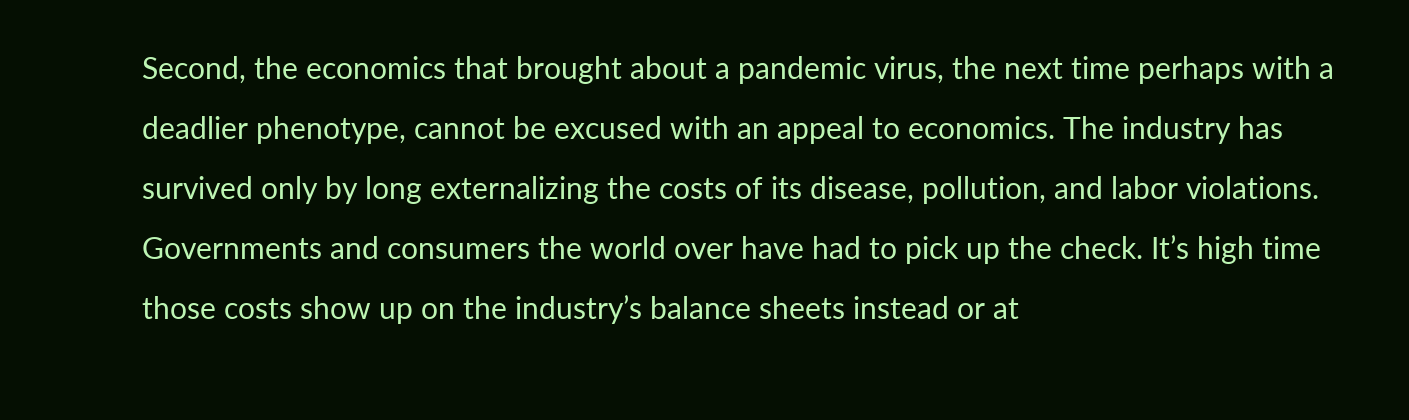Second, the economics that brought about a pandemic virus, the next time perhaps with a deadlier phenotype, cannot be excused with an appeal to economics. The industry has survived only by long externalizing the costs of its disease, pollution, and labor violations. Governments and consumers the world over have had to pick up the check. It’s high time those costs show up on the industry’s balance sheets instead or at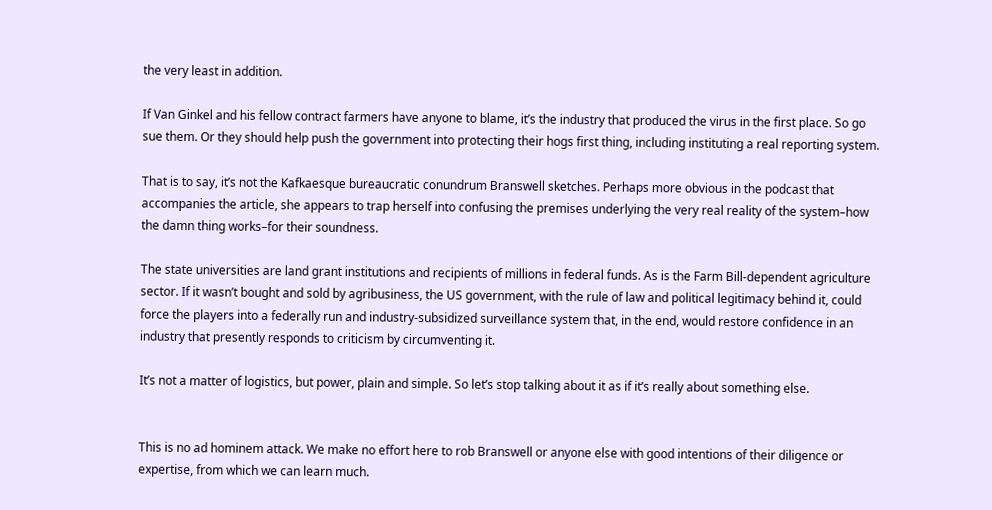the very least in addition.

If Van Ginkel and his fellow contract farmers have anyone to blame, it’s the industry that produced the virus in the first place. So go sue them. Or they should help push the government into protecting their hogs first thing, including instituting a real reporting system.

That is to say, it’s not the Kafkaesque bureaucratic conundrum Branswell sketches. Perhaps more obvious in the podcast that accompanies the article, she appears to trap herself into confusing the premises underlying the very real reality of the system–how the damn thing works–for their soundness.

The state universities are land grant institutions and recipients of millions in federal funds. As is the Farm Bill-dependent agriculture sector. If it wasn’t bought and sold by agribusiness, the US government, with the rule of law and political legitimacy behind it, could force the players into a federally run and industry-subsidized surveillance system that, in the end, would restore confidence in an industry that presently responds to criticism by circumventing it.

It’s not a matter of logistics, but power, plain and simple. So let’s stop talking about it as if it’s really about something else.


This is no ad hominem attack. We make no effort here to rob Branswell or anyone else with good intentions of their diligence or expertise, from which we can learn much.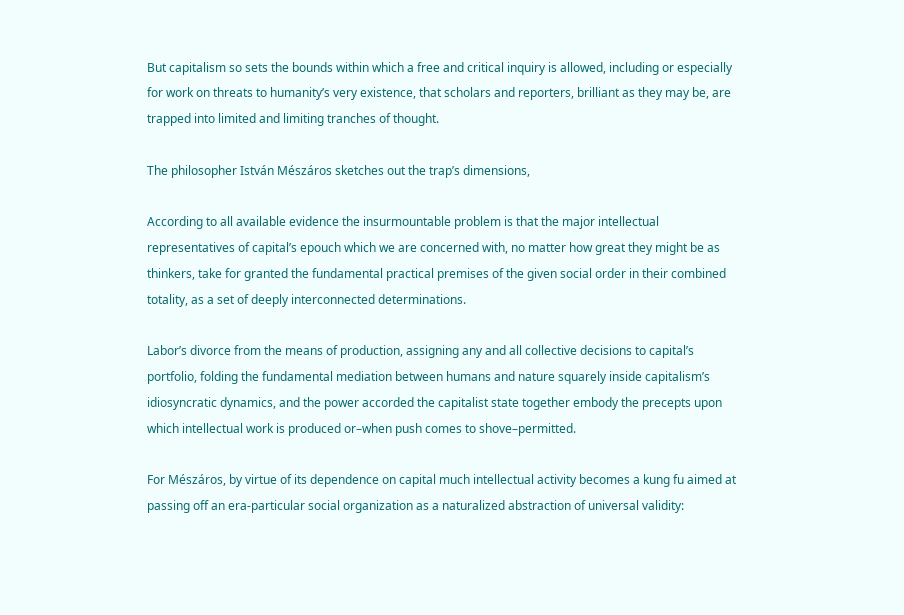But capitalism so sets the bounds within which a free and critical inquiry is allowed, including or especially for work on threats to humanity’s very existence, that scholars and reporters, brilliant as they may be, are trapped into limited and limiting tranches of thought.

The philosopher István Mészáros sketches out the trap’s dimensions,

According to all available evidence the insurmountable problem is that the major intellectual representatives of capital’s epouch which we are concerned with, no matter how great they might be as thinkers, take for granted the fundamental practical premises of the given social order in their combined totality, as a set of deeply interconnected determinations.

Labor’s divorce from the means of production, assigning any and all collective decisions to capital’s portfolio, folding the fundamental mediation between humans and nature squarely inside capitalism’s idiosyncratic dynamics, and the power accorded the capitalist state together embody the precepts upon which intellectual work is produced or–when push comes to shove–permitted.

For Mészáros, by virtue of its dependence on capital much intellectual activity becomes a kung fu aimed at passing off an era-particular social organization as a naturalized abstraction of universal validity: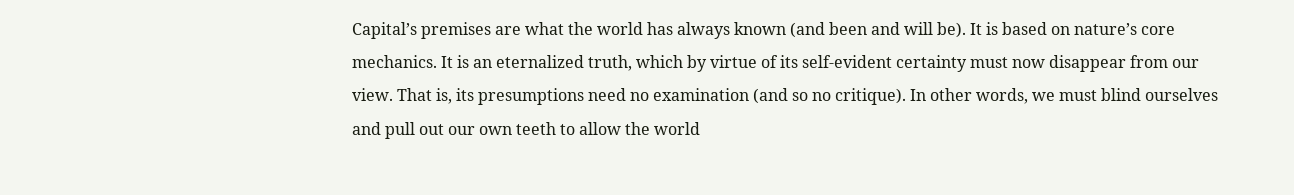Capital’s premises are what the world has always known (and been and will be). It is based on nature’s core mechanics. It is an eternalized truth, which by virtue of its self-evident certainty must now disappear from our view. That is, its presumptions need no examination (and so no critique). In other words, we must blind ourselves and pull out our own teeth to allow the world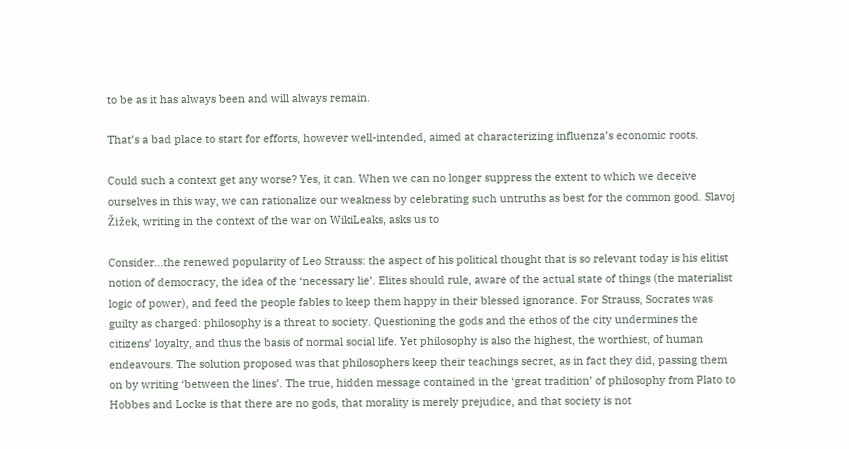to be as it has always been and will always remain.

That’s a bad place to start for efforts, however well-intended, aimed at characterizing influenza’s economic roots.

Could such a context get any worse? Yes, it can. When we can no longer suppress the extent to which we deceive ourselves in this way, we can rationalize our weakness by celebrating such untruths as best for the common good. Slavoj Žižek, writing in the context of the war on WikiLeaks, asks us to

Consider…the renewed popularity of Leo Strauss: the aspect of his political thought that is so relevant today is his elitist notion of democracy, the idea of the ‘necessary lie’. Elites should rule, aware of the actual state of things (the materialist logic of power), and feed the people fables to keep them happy in their blessed ignorance. For Strauss, Socrates was guilty as charged: philosophy is a threat to society. Questioning the gods and the ethos of the city undermines the citizens’ loyalty, and thus the basis of normal social life. Yet philosophy is also the highest, the worthiest, of human endeavours. The solution proposed was that philosophers keep their teachings secret, as in fact they did, passing them on by writing ‘between the lines’. The true, hidden message contained in the ‘great tradition’ of philosophy from Plato to Hobbes and Locke is that there are no gods, that morality is merely prejudice, and that society is not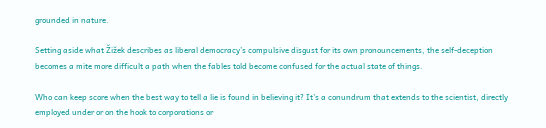grounded in nature.

Setting aside what Žižek describes as liberal democracy’s compulsive disgust for its own pronouncements, the self-deception becomes a mite more difficult a path when the fables told become confused for the actual state of things.

Who can keep score when the best way to tell a lie is found in believing it? It’s a conundrum that extends to the scientist, directly employed under or on the hook to corporations or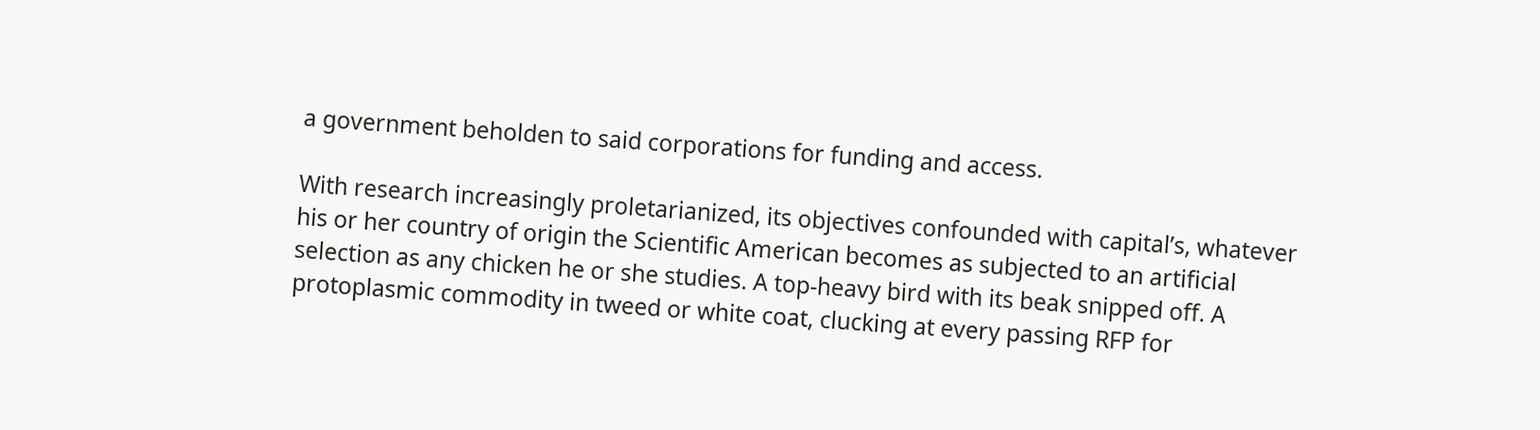a government beholden to said corporations for funding and access.

With research increasingly proletarianized, its objectives confounded with capital’s, whatever his or her country of origin the Scientific American becomes as subjected to an artificial selection as any chicken he or she studies. A top-heavy bird with its beak snipped off. A protoplasmic commodity in tweed or white coat, clucking at every passing RFP for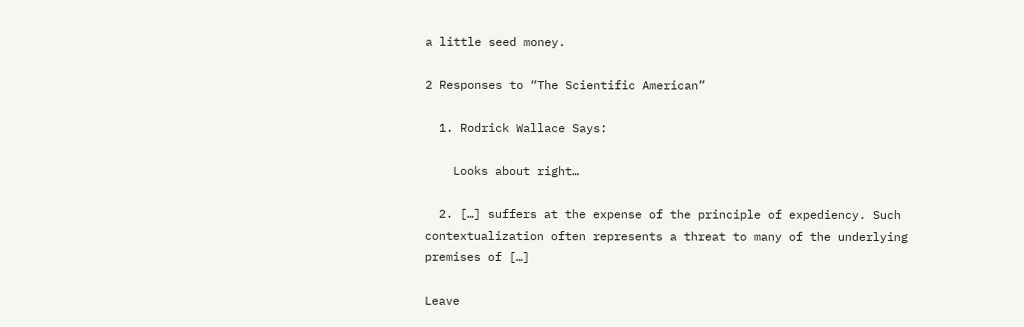a little seed money.

2 Responses to “The Scientific American”

  1. Rodrick Wallace Says:

    Looks about right…

  2. […] suffers at the expense of the principle of expediency. Such contextualization often represents a threat to many of the underlying premises of […]

Leave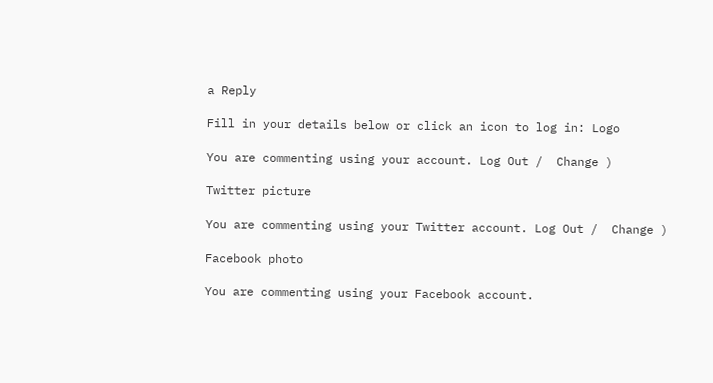a Reply

Fill in your details below or click an icon to log in: Logo

You are commenting using your account. Log Out /  Change )

Twitter picture

You are commenting using your Twitter account. Log Out /  Change )

Facebook photo

You are commenting using your Facebook account.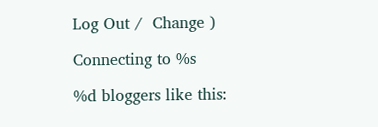Log Out /  Change )

Connecting to %s

%d bloggers like this: